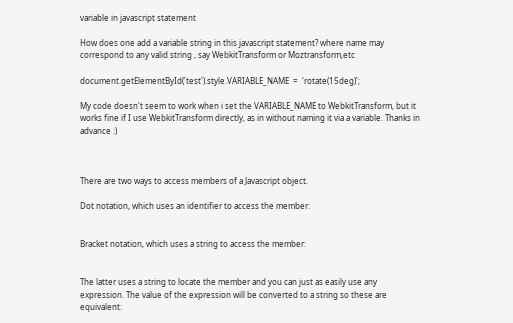variable in javascript statement

How does one add a variable string in this javascript statement? where name may correspond to any valid string , say WebkitTransform or Moztransform,etc

document.getElementById('test').style.VARIABLE_NAME  =  'rotate(15deg)';

My code doesn't seem to work when i set the VARIABLE_NAME to WebkitTransform, but it works fine if I use WebkitTransform directly, as in without naming it via a variable. Thanks in advance :)



There are two ways to access members of a Javascript object.

Dot notation, which uses an identifier to access the member:


Bracket notation, which uses a string to access the member:


The latter uses a string to locate the member and you can just as easily use any expression. The value of the expression will be converted to a string so these are equivalent: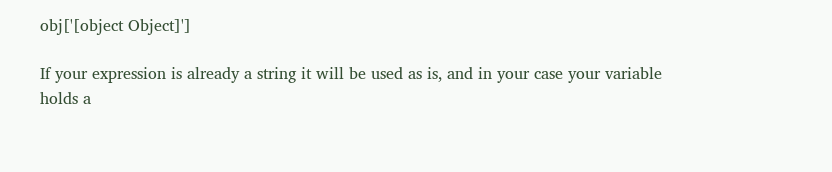obj['[object Object]']

If your expression is already a string it will be used as is, and in your case your variable holds a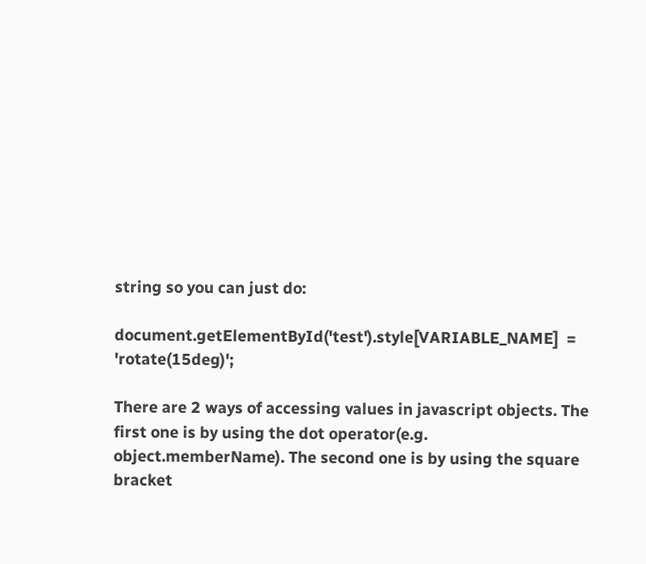string so you can just do:

document.getElementById('test').style[VARIABLE_NAME]  =  'rotate(15deg)';

There are 2 ways of accessing values in javascript objects. The first one is by using the dot operator(e.g. object.memberName). The second one is by using the square bracket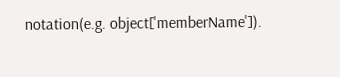notation(e.g. object['memberName']).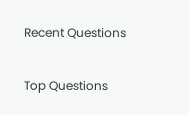Recent Questions

Top Questions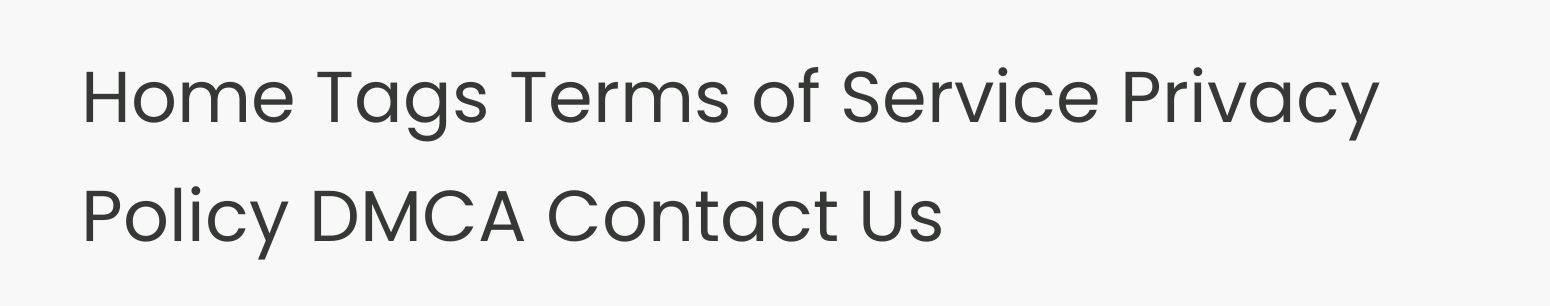Home Tags Terms of Service Privacy Policy DMCA Contact Us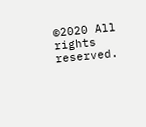©2020 All rights reserved.